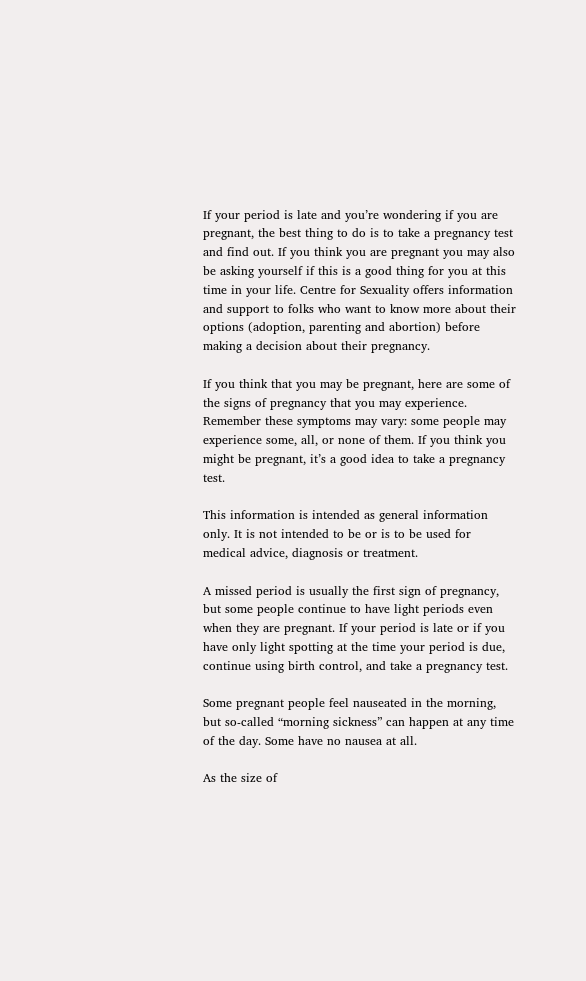If your period is late and you’re wondering if you are pregnant, the best thing to do is to take a pregnancy test and find out. If you think you are pregnant you may also be asking yourself if this is a good thing for you at this time in your life. Centre for Sexuality offers information and support to folks who want to know more about their options (adoption, parenting and abortion) before making a decision about their pregnancy.

If you think that you may be pregnant, here are some of the signs of pregnancy that you may experience. Remember these symptoms may vary: some people may experience some, all, or none of them. If you think you might be pregnant, it’s a good idea to take a pregnancy test.

This information is intended as general information only. It is not intended to be or is to be used for medical advice, diagnosis or treatment.

A missed period is usually the first sign of pregnancy, but some people continue to have light periods even when they are pregnant. If your period is late or if you have only light spotting at the time your period is due, continue using birth control, and take a pregnancy test.

Some pregnant people feel nauseated in the morning, but so-called “morning sickness” can happen at any time of the day. Some have no nausea at all.

As the size of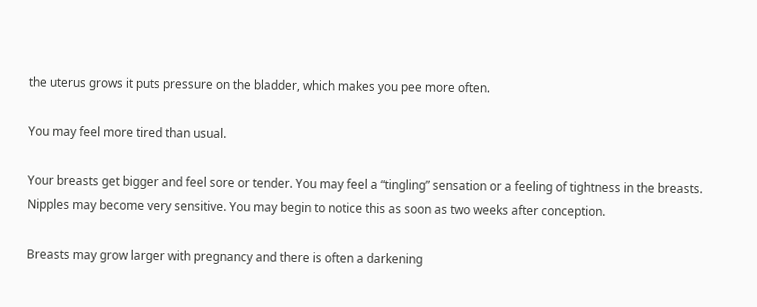the uterus grows it puts pressure on the bladder, which makes you pee more often.

You may feel more tired than usual.

Your breasts get bigger and feel sore or tender. You may feel a “tingling” sensation or a feeling of tightness in the breasts. Nipples may become very sensitive. You may begin to notice this as soon as two weeks after conception.

Breasts may grow larger with pregnancy and there is often a darkening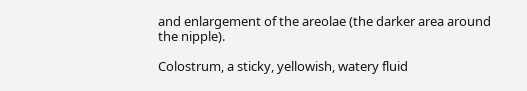and enlargement of the areolae (the darker area around the nipple).

Colostrum, a sticky, yellowish, watery fluid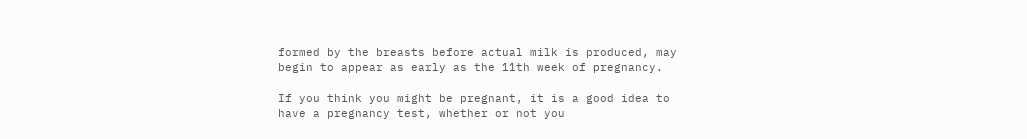formed by the breasts before actual milk is produced, may begin to appear as early as the 11th week of pregnancy.

If you think you might be pregnant, it is a good idea to have a pregnancy test, whether or not you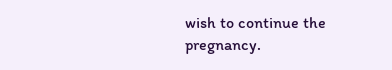wish to continue the pregnancy.